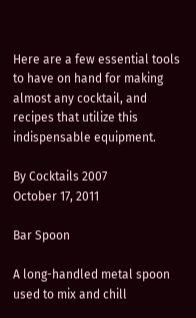Here are a few essential tools to have on hand for making almost any cocktail, and recipes that utilize this indispensable equipment.

By Cocktails 2007
October 17, 2011

Bar Spoon

A long-handled metal spoon used to mix and chill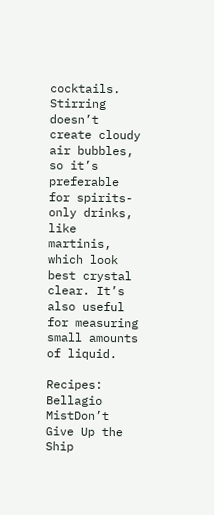cocktails. Stirring doesn’t create cloudy air bubbles, so it’s preferable for spirits-only drinks, like martinis, which look best crystal clear. It’s also useful for measuring small amounts of liquid.

Recipes: Bellagio MistDon’t Give Up the Ship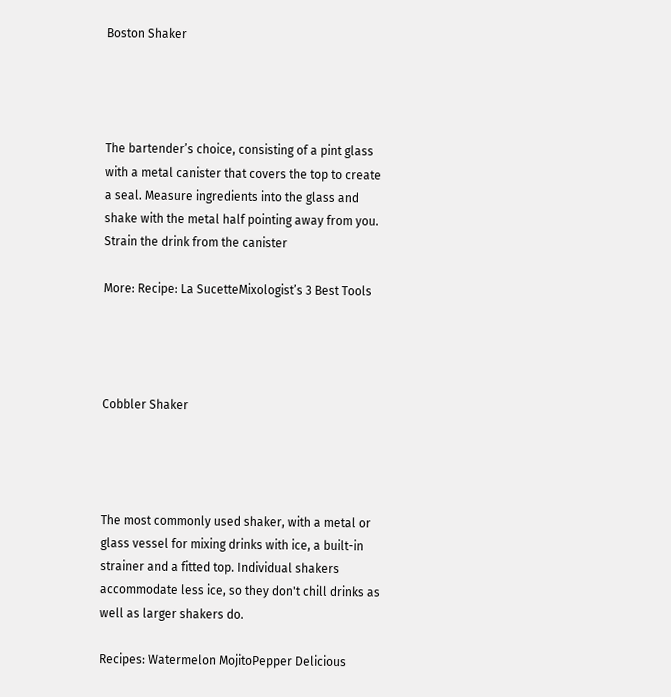Boston Shaker




The bartender’s choice, consisting of a pint glass with a metal canister that covers the top to create a seal. Measure ingredients into the glass and shake with the metal half pointing away from you. Strain the drink from the canister

More: Recipe: La SucetteMixologist’s 3 Best Tools




Cobbler Shaker




The most commonly used shaker, with a metal or glass vessel for mixing drinks with ice, a built-in strainer and a fitted top. Individual shakers accommodate less ice, so they don't chill drinks as well as larger shakers do.

Recipes: Watermelon MojitoPepper Delicious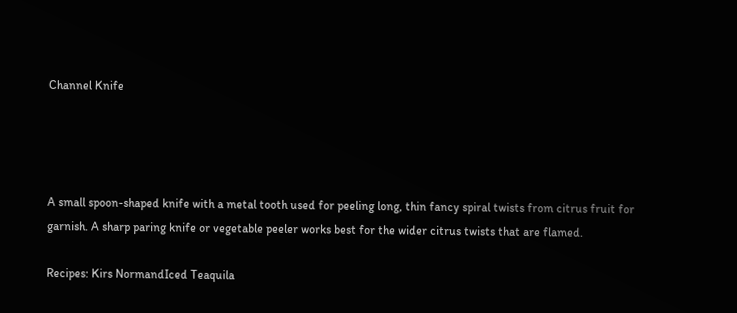Channel Knife




A small spoon-shaped knife with a metal tooth used for peeling long, thin fancy spiral twists from citrus fruit for garnish. A sharp paring knife or vegetable peeler works best for the wider citrus twists that are flamed.

Recipes: Kirs NormandIced Teaquila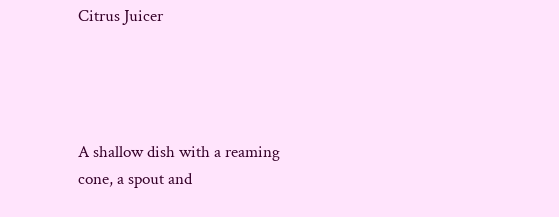Citrus Juicer




A shallow dish with a reaming cone, a spout and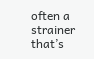often a strainer that’s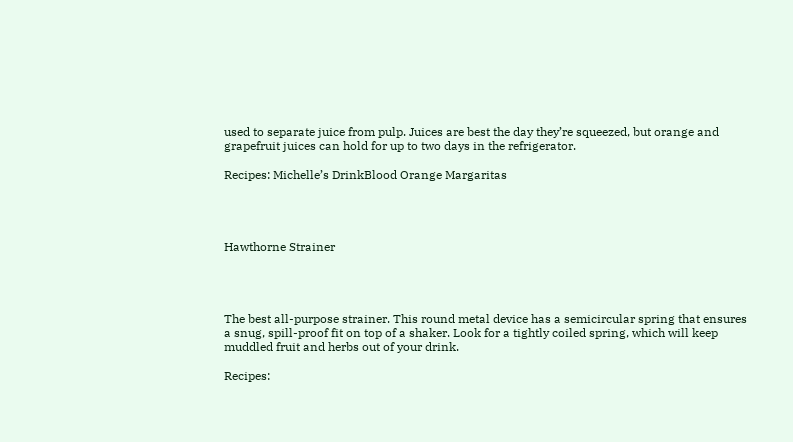used to separate juice from pulp. Juices are best the day they’re squeezed, but orange and grapefruit juices can hold for up to two days in the refrigerator.

Recipes: Michelle’s DrinkBlood Orange Margaritas




Hawthorne Strainer




The best all-purpose strainer. This round metal device has a semicircular spring that ensures a snug, spill-proof fit on top of a shaker. Look for a tightly coiled spring, which will keep muddled fruit and herbs out of your drink.

Recipes: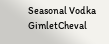Seasonal Vodka GimletCheval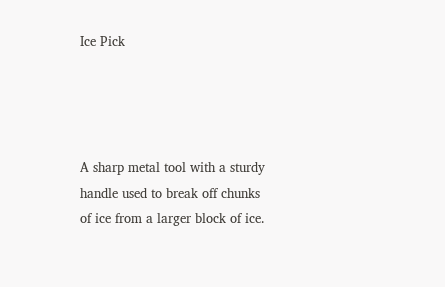Ice Pick




A sharp metal tool with a sturdy handle used to break off chunks of ice from a larger block of ice.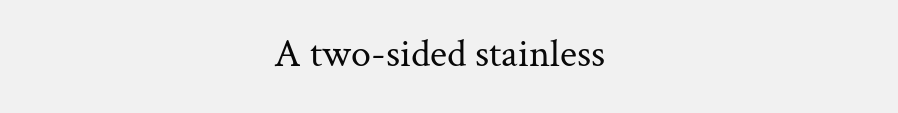A two-sided stainless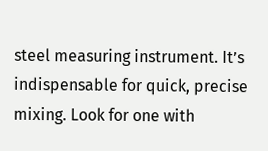steel measuring instrument. It’s indispensable for quick, precise mixing. Look for one with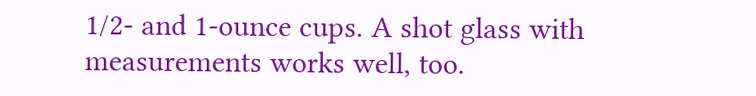1/2- and 1-ounce cups. A shot glass with measurements works well, too.